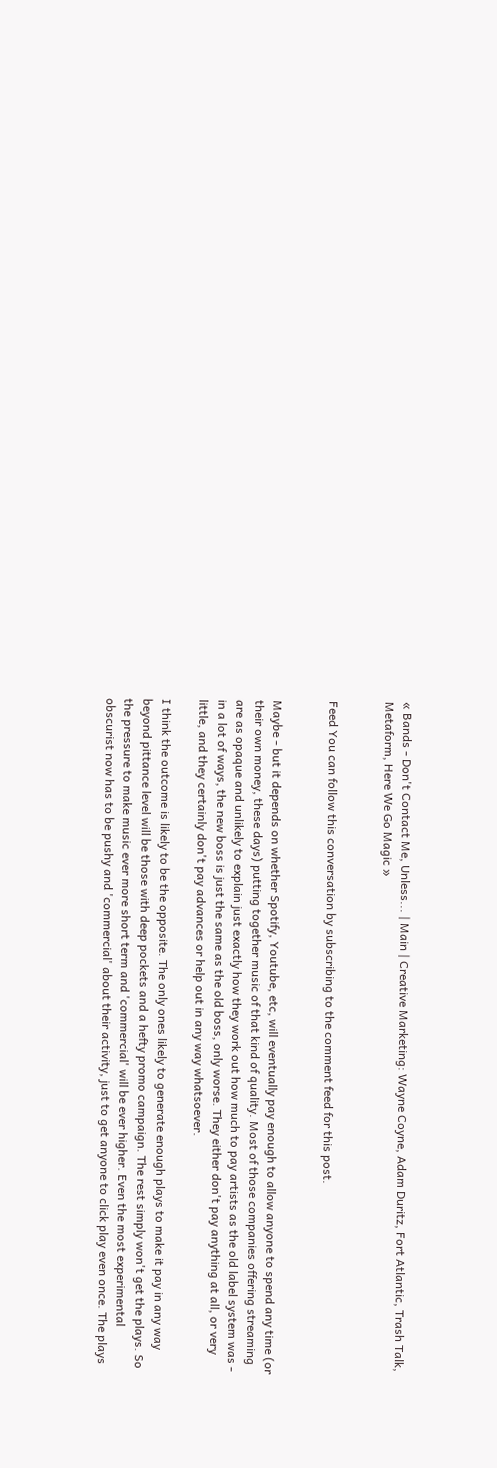« Bands - Don't Contact Me, Unless... | Main | Creative Marketing: Wayne Coyne, Adam Duritz, Fort Atlantic, Trash Talk, Metaform, Here We Go Magic »


Feed You can follow this conversation by subscribing to the comment feed for this post.


Maybe - but it depends on whether Spotify, Youtube, etc, will eventually pay enough to allow anyone to spend any time (or their own money, these days) putting together music of that kind of quality. Most of those companies offering streaming are as opaque and unlikely to explain just exactly how they work out how much to pay artists as the old label system was - in a lot of ways, the new boss is just the same as the old boss, only worse. They either don't pay anything at all, or very little, and they certainly don't pay advances or help out in any way whatsoever.

I think the outcome is likely to be the opposite. The only ones likely to generate enough plays to make it pay in any way beyond pittance level will be those with deep pockets and a hefty promo campaign. The rest simply won't get the plays. So the pressure to make music ever more short term and 'commercial' will be ever higher. Even the most experimental obscurist now has to be pushy and 'commercial' about their activity, just to get anyone to click play even once. The plays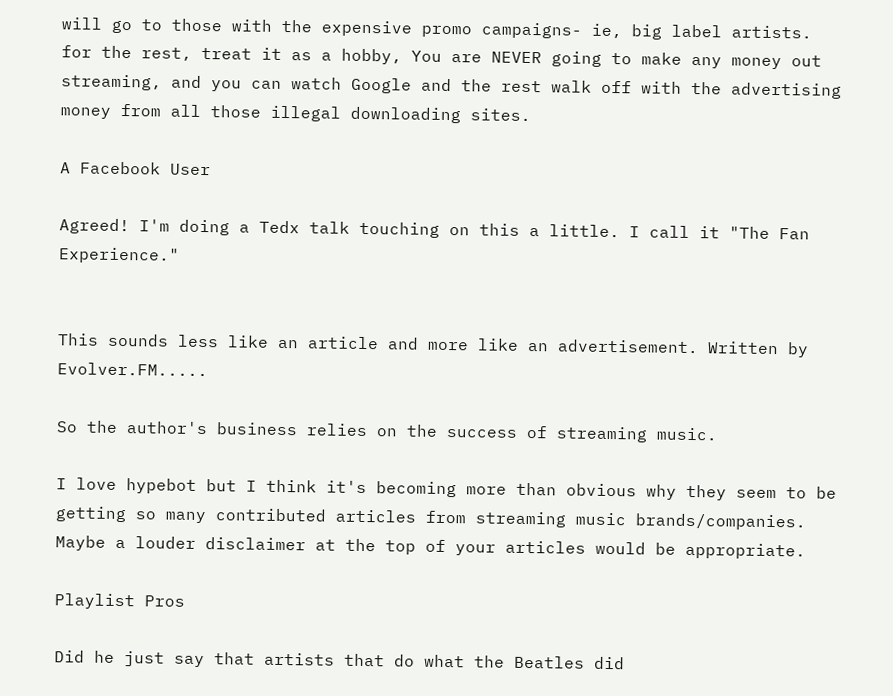will go to those with the expensive promo campaigns- ie, big label artists. for the rest, treat it as a hobby, You are NEVER going to make any money out streaming, and you can watch Google and the rest walk off with the advertising money from all those illegal downloading sites.

A Facebook User

Agreed! I'm doing a Tedx talk touching on this a little. I call it "The Fan Experience."


This sounds less like an article and more like an advertisement. Written by Evolver.FM.....

So the author's business relies on the success of streaming music.

I love hypebot but I think it's becoming more than obvious why they seem to be getting so many contributed articles from streaming music brands/companies. Maybe a louder disclaimer at the top of your articles would be appropriate.

Playlist Pros

Did he just say that artists that do what the Beatles did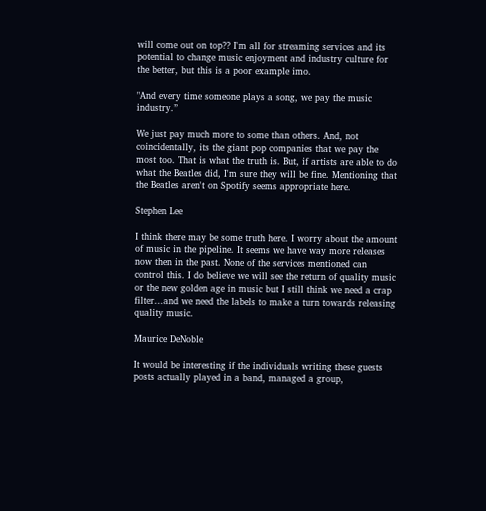will come out on top?? I'm all for streaming services and its potential to change music enjoyment and industry culture for the better, but this is a poor example imo.

"And every time someone plays a song, we pay the music industry.”

We just pay much more to some than others. And, not coincidentally, its the giant pop companies that we pay the most too. That is what the truth is. But, if artists are able to do what the Beatles did, I'm sure they will be fine. Mentioning that the Beatles aren't on Spotify seems appropriate here.

Stephen Lee

I think there may be some truth here. I worry about the amount of music in the pipeline. It seems we have way more releases now then in the past. None of the services mentioned can control this. I do believe we will see the return of quality music or the new golden age in music but I still think we need a crap filter...and we need the labels to make a turn towards releasing quality music.

Maurice DeNoble

It would be interesting if the individuals writing these guests posts actually played in a band, managed a group,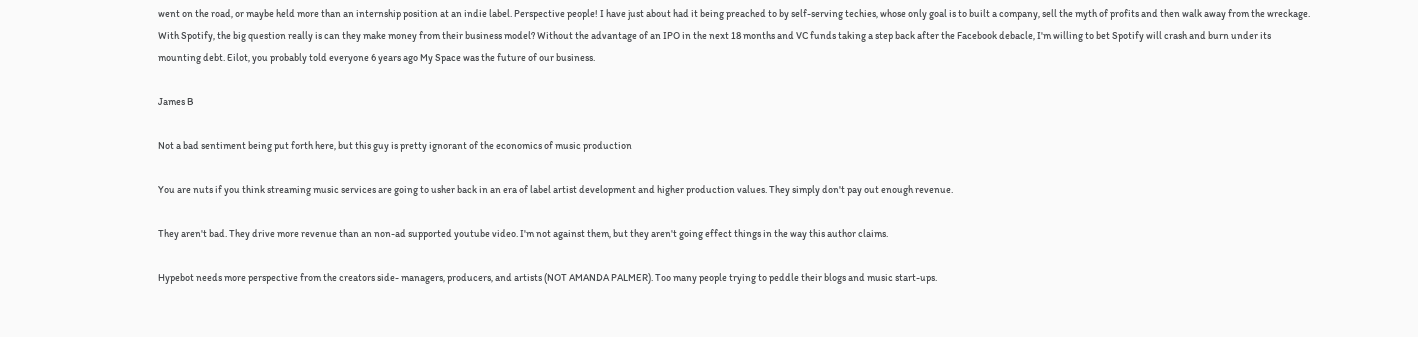went on the road, or maybe held more than an internship position at an indie label. Perspective people! I have just about had it being preached to by self-serving techies, whose only goal is to built a company, sell the myth of profits and then walk away from the wreckage. With Spotify, the big question really is can they make money from their business model? Without the advantage of an IPO in the next 18 months and VC funds taking a step back after the Facebook debacle, I'm willing to bet Spotify will crash and burn under its mounting debt. Eilot, you probably told everyone 6 years ago My Space was the future of our business.

James B

Not a bad sentiment being put forth here, but this guy is pretty ignorant of the economics of music production

You are nuts if you think streaming music services are going to usher back in an era of label artist development and higher production values. They simply don't pay out enough revenue.

They aren't bad. They drive more revenue than an non-ad supported youtube video. I'm not against them, but they aren't going effect things in the way this author claims.

Hypebot needs more perspective from the creators side- managers, producers, and artists (NOT AMANDA PALMER). Too many people trying to peddle their blogs and music start-ups.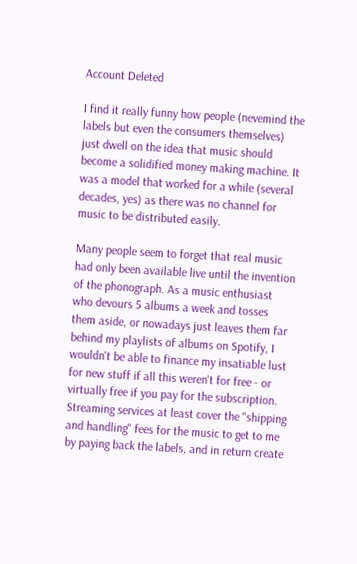Account Deleted

I find it really funny how people (nevemind the labels but even the consumers themselves) just dwell on the idea that music should become a solidified money making machine. It was a model that worked for a while (several decades, yes) as there was no channel for music to be distributed easily.

Many people seem to forget that real music had only been available live until the invention of the phonograph. As a music enthusiast who devours 5 albums a week and tosses them aside, or nowadays just leaves them far behind my playlists of albums on Spotify, I wouldn't be able to finance my insatiable lust for new stuff if all this weren't for free - or virtually free if you pay for the subscription. Streaming services at least cover the "shipping and handling" fees for the music to get to me by paying back the labels, and in return create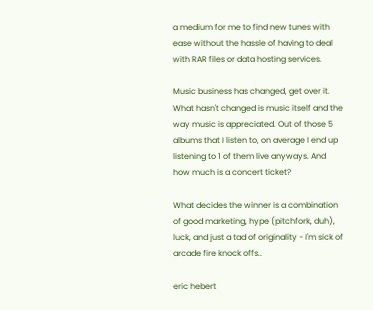a medium for me to find new tunes with ease without the hassle of having to deal with RAR files or data hosting services.

Music business has changed, get over it. What hasn't changed is music itself and the way music is appreciated. Out of those 5 albums that I listen to, on average I end up listening to 1 of them live anyways. And how much is a concert ticket?

What decides the winner is a combination of good marketing, hype (pitchfork, duh), luck, and just a tad of originality - I'm sick of arcade fire knock offs..

eric hebert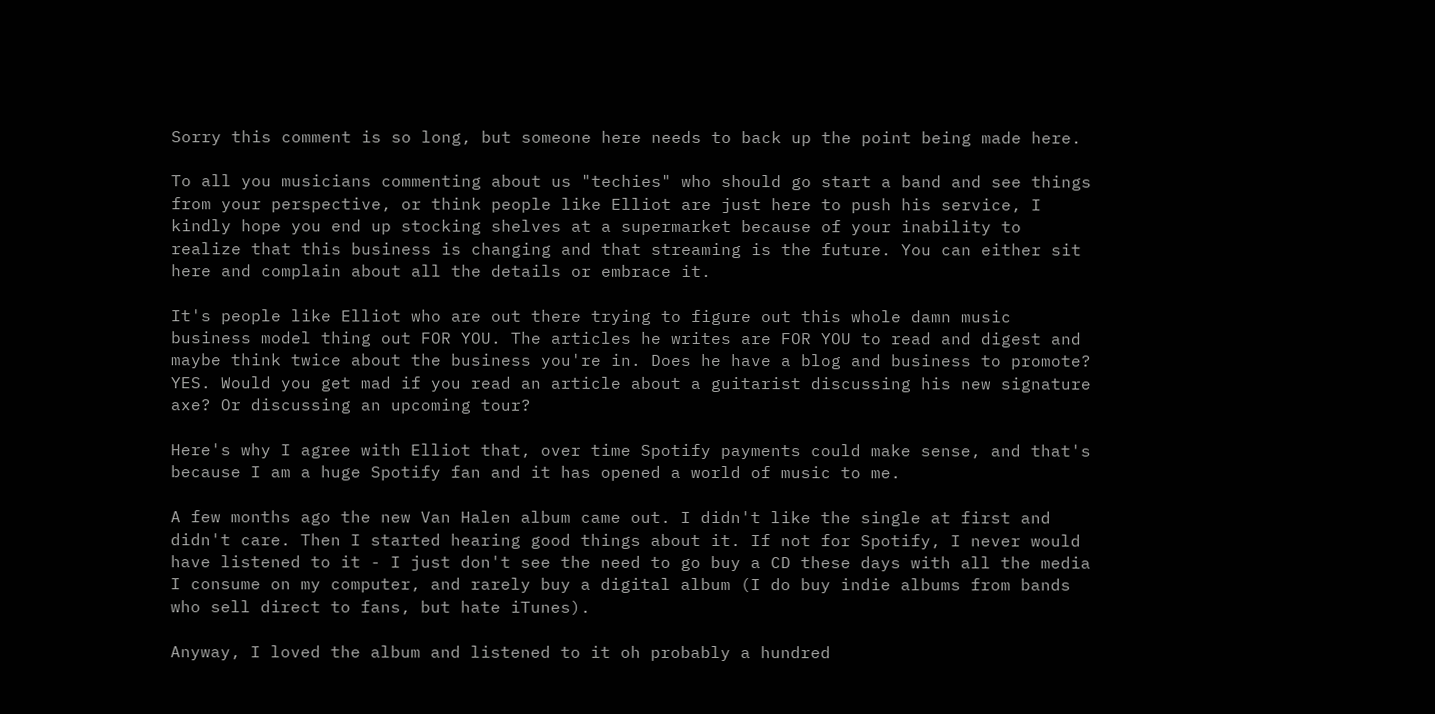Sorry this comment is so long, but someone here needs to back up the point being made here.

To all you musicians commenting about us "techies" who should go start a band and see things from your perspective, or think people like Elliot are just here to push his service, I kindly hope you end up stocking shelves at a supermarket because of your inability to realize that this business is changing and that streaming is the future. You can either sit here and complain about all the details or embrace it.

It's people like Elliot who are out there trying to figure out this whole damn music business model thing out FOR YOU. The articles he writes are FOR YOU to read and digest and maybe think twice about the business you're in. Does he have a blog and business to promote? YES. Would you get mad if you read an article about a guitarist discussing his new signature axe? Or discussing an upcoming tour?

Here's why I agree with Elliot that, over time Spotify payments could make sense, and that's because I am a huge Spotify fan and it has opened a world of music to me.

A few months ago the new Van Halen album came out. I didn't like the single at first and didn't care. Then I started hearing good things about it. If not for Spotify, I never would have listened to it - I just don't see the need to go buy a CD these days with all the media I consume on my computer, and rarely buy a digital album (I do buy indie albums from bands who sell direct to fans, but hate iTunes).

Anyway, I loved the album and listened to it oh probably a hundred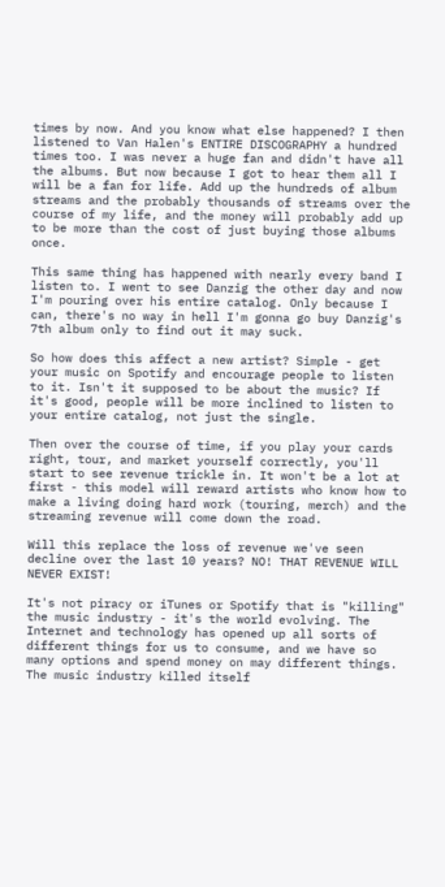times by now. And you know what else happened? I then listened to Van Halen's ENTIRE DISCOGRAPHY a hundred times too. I was never a huge fan and didn't have all the albums. But now because I got to hear them all I will be a fan for life. Add up the hundreds of album streams and the probably thousands of streams over the course of my life, and the money will probably add up to be more than the cost of just buying those albums once.

This same thing has happened with nearly every band I listen to. I went to see Danzig the other day and now I'm pouring over his entire catalog. Only because I can, there's no way in hell I'm gonna go buy Danzig's 7th album only to find out it may suck.

So how does this affect a new artist? Simple - get your music on Spotify and encourage people to listen to it. Isn't it supposed to be about the music? If it's good, people will be more inclined to listen to your entire catalog, not just the single.

Then over the course of time, if you play your cards right, tour, and market yourself correctly, you'll start to see revenue trickle in. It won't be a lot at first - this model will reward artists who know how to make a living doing hard work (touring, merch) and the streaming revenue will come down the road.

Will this replace the loss of revenue we've seen decline over the last 10 years? NO! THAT REVENUE WILL NEVER EXIST!

It's not piracy or iTunes or Spotify that is "killing" the music industry - it's the world evolving. The Internet and technology has opened up all sorts of different things for us to consume, and we have so many options and spend money on may different things. The music industry killed itself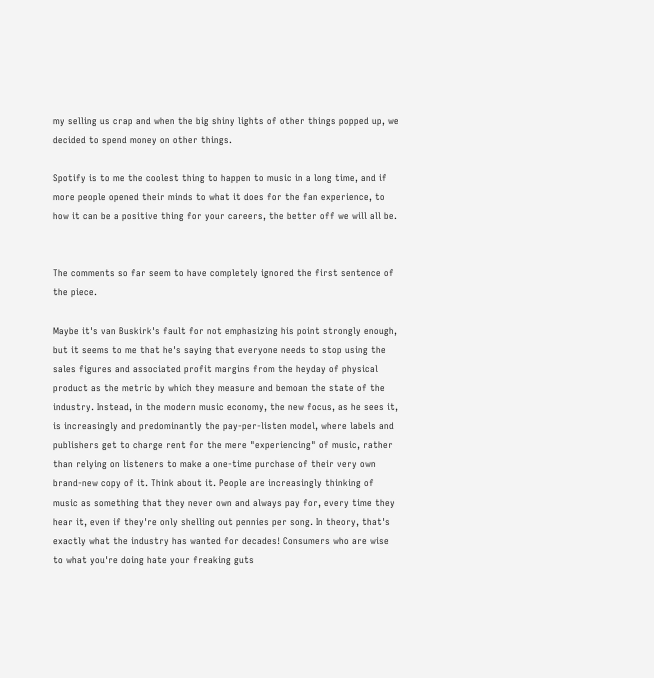my selling us crap and when the big shiny lights of other things popped up, we decided to spend money on other things.

Spotify is to me the coolest thing to happen to music in a long time, and if more people opened their minds to what it does for the fan experience, to how it can be a positive thing for your careers, the better off we will all be.


The comments so far seem to have completely ignored the first sentence of the piece.

Maybe it's van Buskirk's fault for not emphasizing his point strongly enough, but it seems to me that he's saying that everyone needs to stop using the sales figures and associated profit margins from the heyday of physical product as the metric by which they measure and bemoan the state of the industry. Instead, in the modern music economy, the new focus, as he sees it, is increasingly and predominantly the pay-per-listen model, where labels and publishers get to charge rent for the mere "experiencing" of music, rather than relying on listeners to make a one-time purchase of their very own brand-new copy of it. Think about it. People are increasingly thinking of music as something that they never own and always pay for, every time they hear it, even if they're only shelling out pennies per song. In theory, that's exactly what the industry has wanted for decades! Consumers who are wise to what you're doing hate your freaking guts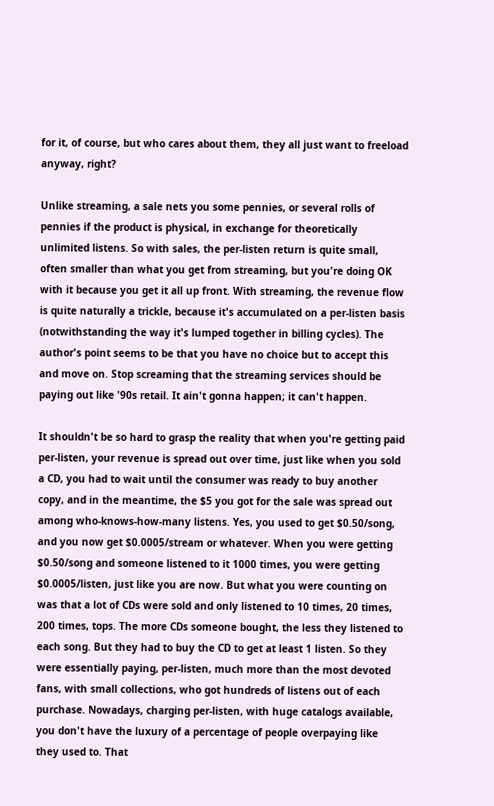for it, of course, but who cares about them, they all just want to freeload anyway, right?

Unlike streaming, a sale nets you some pennies, or several rolls of pennies if the product is physical, in exchange for theoretically unlimited listens. So with sales, the per-listen return is quite small, often smaller than what you get from streaming, but you're doing OK with it because you get it all up front. With streaming, the revenue flow is quite naturally a trickle, because it's accumulated on a per-listen basis (notwithstanding the way it's lumped together in billing cycles). The author's point seems to be that you have no choice but to accept this and move on. Stop screaming that the streaming services should be paying out like '90s retail. It ain't gonna happen; it can't happen.

It shouldn't be so hard to grasp the reality that when you're getting paid per-listen, your revenue is spread out over time, just like when you sold a CD, you had to wait until the consumer was ready to buy another copy, and in the meantime, the $5 you got for the sale was spread out among who-knows-how-many listens. Yes, you used to get $0.50/song, and you now get $0.0005/stream or whatever. When you were getting $0.50/song and someone listened to it 1000 times, you were getting $0.0005/listen, just like you are now. But what you were counting on was that a lot of CDs were sold and only listened to 10 times, 20 times, 200 times, tops. The more CDs someone bought, the less they listened to each song. But they had to buy the CD to get at least 1 listen. So they were essentially paying, per-listen, much more than the most devoted fans, with small collections, who got hundreds of listens out of each purchase. Nowadays, charging per-listen, with huge catalogs available, you don't have the luxury of a percentage of people overpaying like they used to. That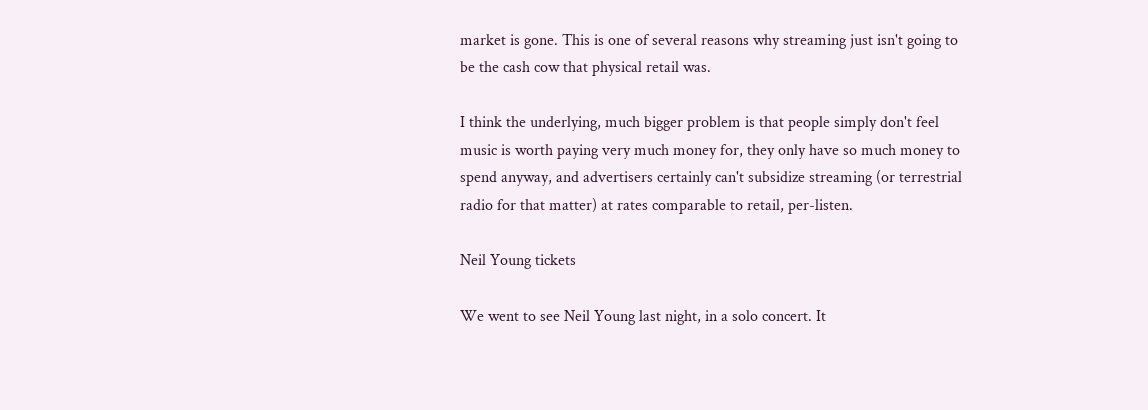market is gone. This is one of several reasons why streaming just isn't going to be the cash cow that physical retail was.

I think the underlying, much bigger problem is that people simply don't feel music is worth paying very much money for, they only have so much money to spend anyway, and advertisers certainly can't subsidize streaming (or terrestrial radio for that matter) at rates comparable to retail, per-listen.

Neil Young tickets

We went to see Neil Young last night, in a solo concert. It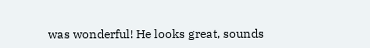was wonderful! He looks great, sounds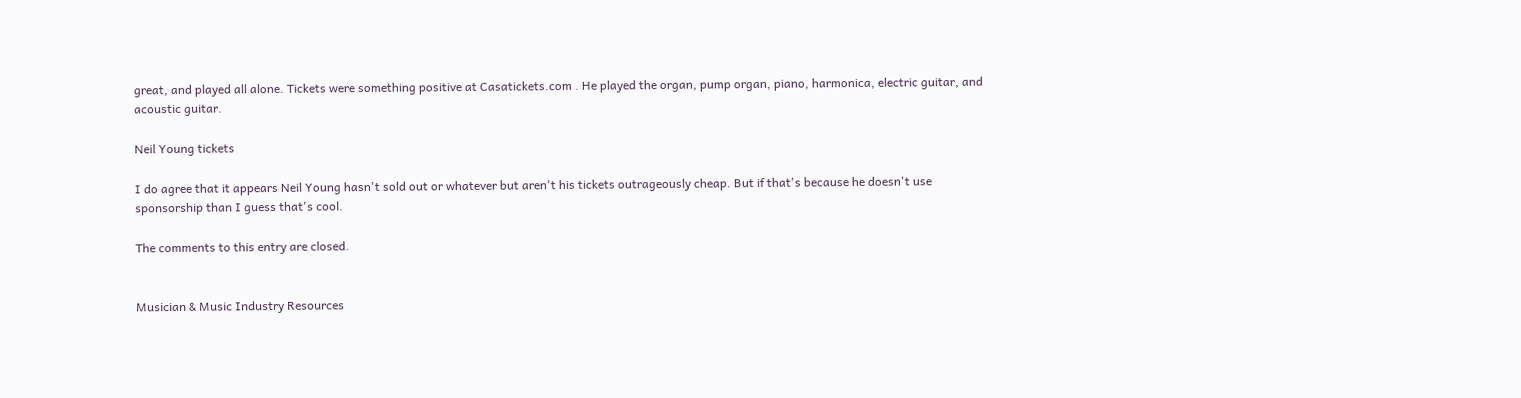great, and played all alone. Tickets were something positive at Casatickets.com . He played the organ, pump organ, piano, harmonica, electric guitar, and acoustic guitar.

Neil Young tickets

I do agree that it appears Neil Young hasn't sold out or whatever but aren't his tickets outrageously cheap. But if that's because he doesn't use sponsorship than I guess that's cool.

The comments to this entry are closed.


Musician & Music Industry Resources